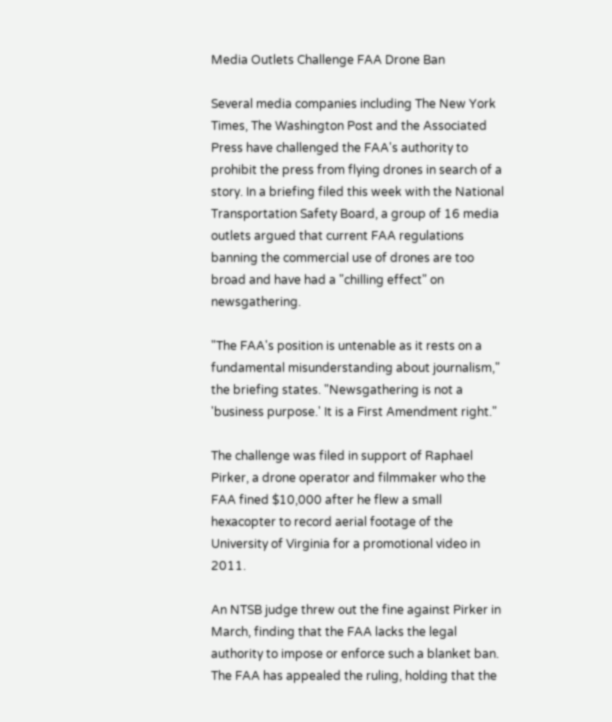Media Outlets Challenge FAA Drone Ban

Several media companies including The New York Times, The Washington Post and the Associated Press have challenged the FAA's authority to prohibit the press from flying drones in search of a story. In a briefing filed this week with the National Transportation Safety Board, a group of 16 media outlets argued that current FAA regulations banning the commercial use of drones are too broad and have had a "chilling effect" on newsgathering.

"The FAA's position is untenable as it rests on a fundamental misunderstanding about journalism," the briefing states. "Newsgathering is not a 'business purpose.' It is a First Amendment right."

The challenge was filed in support of Raphael Pirker, a drone operator and filmmaker who the FAA fined $10,000 after he flew a small hexacopter to record aerial footage of the University of Virginia for a promotional video in 2011.

An NTSB judge threw out the fine against Pirker in March, finding that the FAA lacks the legal authority to impose or enforce such a blanket ban. The FAA has appealed the ruling, holding that the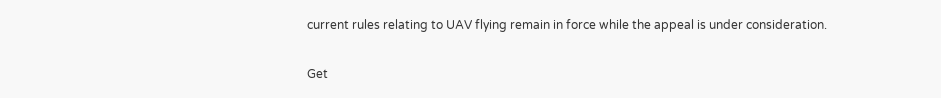current rules relating to UAV flying remain in force while the appeal is under consideration.

Get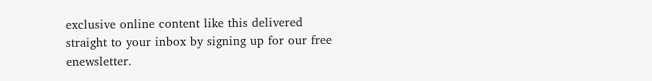exclusive online content like this delivered straight to your inbox by signing up for our free enewsletter.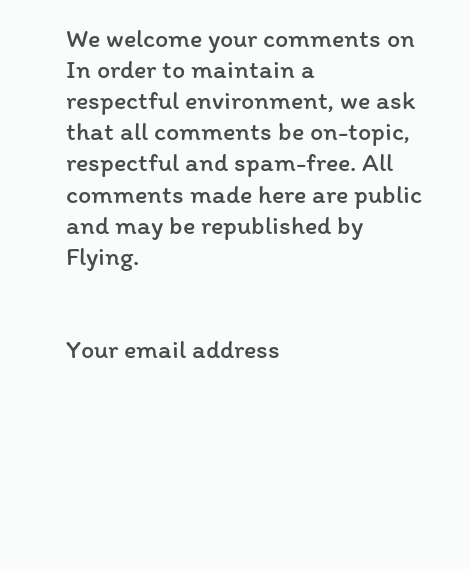We welcome your comments on In order to maintain a respectful environment, we ask that all comments be on-topic, respectful and spam-free. All comments made here are public and may be republished by Flying.


Your email address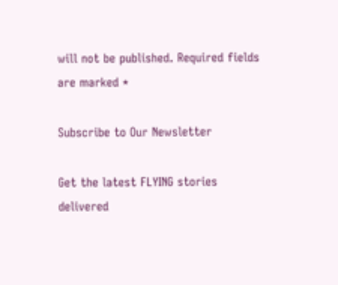will not be published. Required fields are marked *

Subscribe to Our Newsletter

Get the latest FLYING stories delivered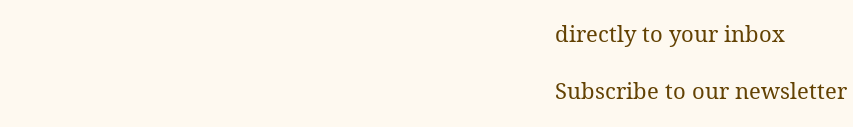directly to your inbox

Subscribe to our newsletter